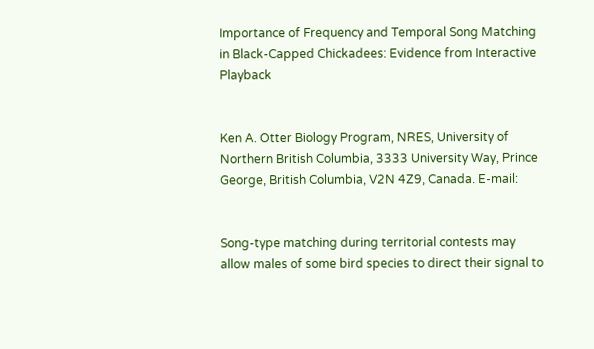Importance of Frequency and Temporal Song Matching in Black-Capped Chickadees: Evidence from Interactive Playback


Ken A. Otter Biology Program, NRES, University of Northern British Columbia, 3333 University Way, Prince George, British Columbia, V2N 4Z9, Canada. E-mail:


Song-type matching during territorial contests may allow males of some bird species to direct their signal to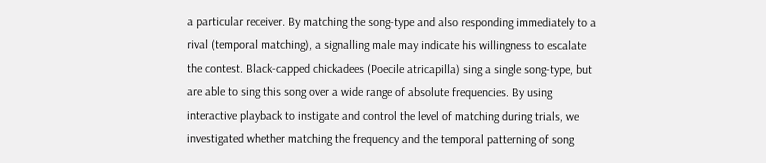a particular receiver. By matching the song-type and also responding immediately to a rival (temporal matching), a signalling male may indicate his willingness to escalate the contest. Black-capped chickadees (Poecile atricapilla) sing a single song-type, but are able to sing this song over a wide range of absolute frequencies. By using interactive playback to instigate and control the level of matching during trials, we investigated whether matching the frequency and the temporal patterning of song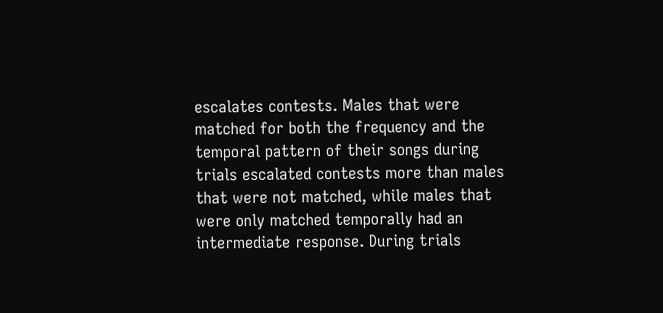escalates contests. Males that were matched for both the frequency and the temporal pattern of their songs during trials escalated contests more than males that were not matched, while males that were only matched temporally had an intermediate response. During trials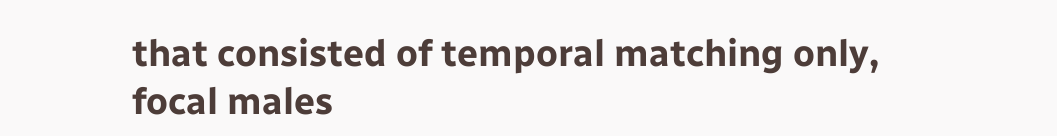that consisted of temporal matching only, focal males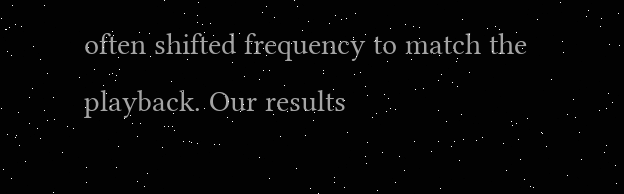often shifted frequency to match the playback. Our results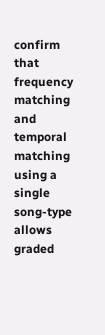confirm that frequency matching and temporal matching using a single song-type allows graded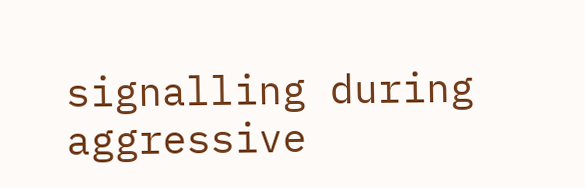signalling during aggressive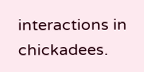interactions in chickadees.